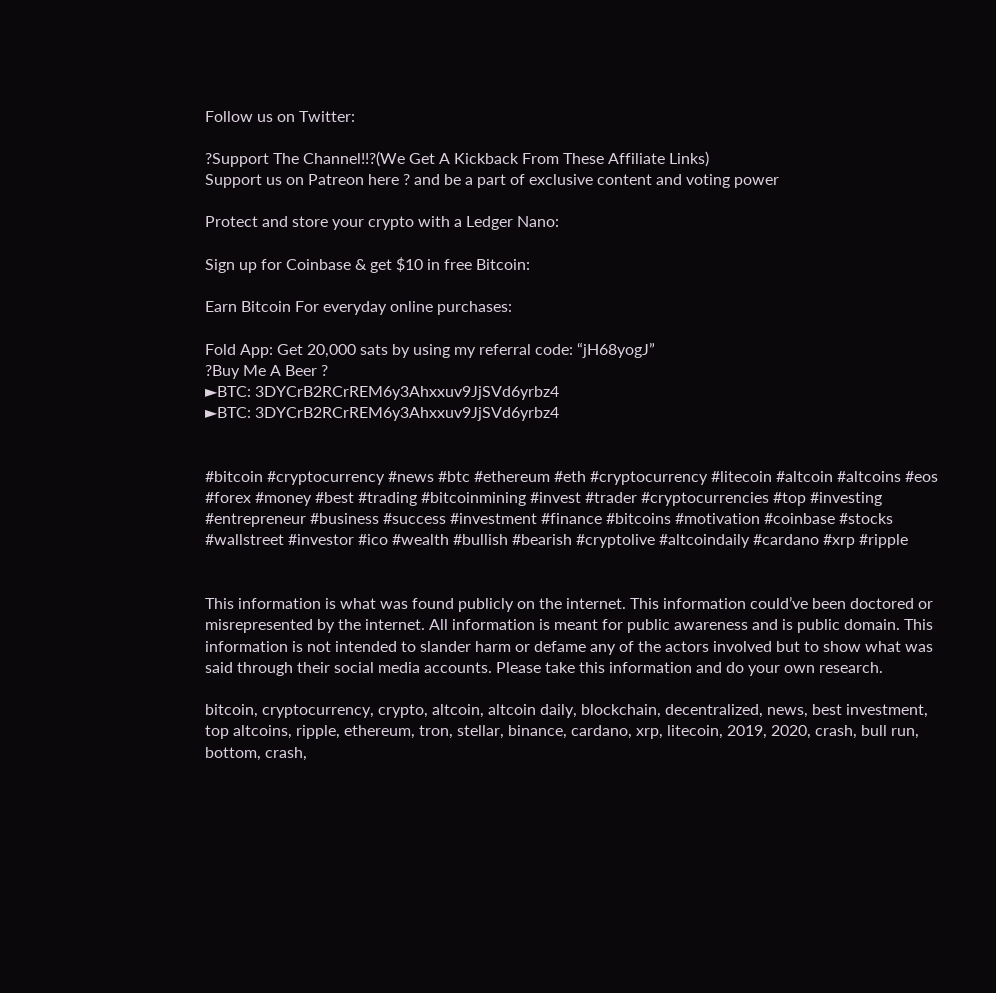Follow us on Twitter:

?Support The Channel!!?(We Get A Kickback From These Affiliate Links)
Support us on Patreon here ? and be a part of exclusive content and voting power

Protect and store your crypto with a Ledger Nano:

Sign up for Coinbase & get $10 in free Bitcoin:

Earn Bitcoin For everyday online purchases:

Fold App: Get 20,000 sats by using my referral code: “jH68yogJ”
?Buy Me A Beer ?
►BTC: 3DYCrB2RCrREM6y3Ahxxuv9JjSVd6yrbz4
►BTC: 3DYCrB2RCrREM6y3Ahxxuv9JjSVd6yrbz4


#bitcoin #cryptocurrency #news #btc #ethereum #eth #cryptocurrency #litecoin #altcoin #altcoins #eos #forex #money #best #trading #bitcoinmining #invest #trader #cryptocurrencies #top #investing #entrepreneur #business #success #investment #finance #bitcoins #motivation #coinbase #stocks #wallstreet #investor #ico #wealth #bullish #bearish #cryptolive #altcoindaily #cardano #xrp #ripple


This information is what was found publicly on the internet. This information could’ve been doctored or misrepresented by the internet. All information is meant for public awareness and is public domain. This information is not intended to slander harm or defame any of the actors involved but to show what was said through their social media accounts. Please take this information and do your own research.

bitcoin, cryptocurrency, crypto, altcoin, altcoin daily, blockchain, decentralized, news, best investment, top altcoins, ripple, ethereum, tron, stellar, binance, cardano, xrp, litecoin, 2019, 2020, crash, bull run, bottom, crash,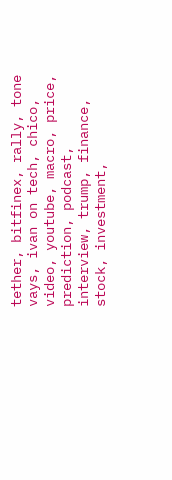tether, bitfinex, rally, tone vays, ivan on tech, chico, video, youtube, macro, price, prediction, podcast, interview, trump, finance, stock, investment,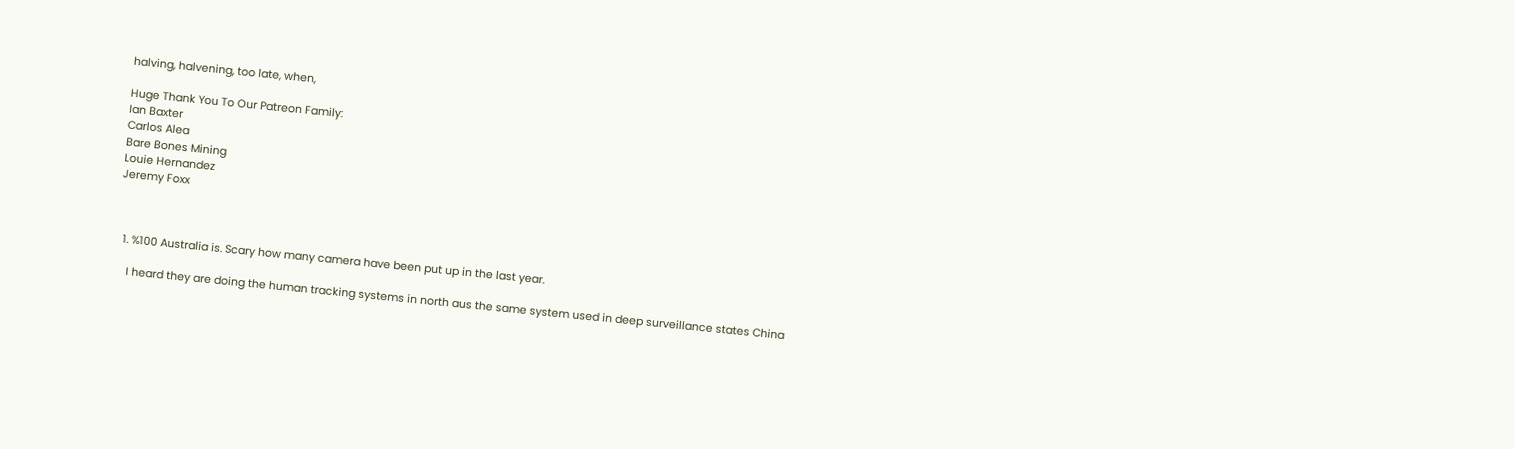halving, halvening, too late, when,

Huge Thank You To Our Patreon Family:
Ian Baxter
Carlos Alea
Bare Bones Mining
Louie Hernandez
Jeremy Foxx



  1. %100 Australia is. Scary how many camera have been put up in the last year.

    I heard they are doing the human tracking systems in north aus the same system used in deep surveillance states China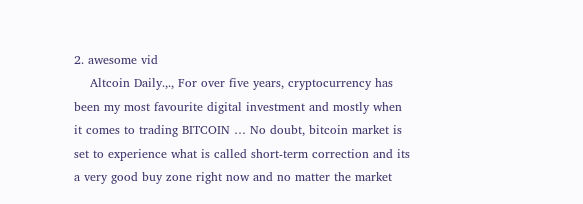2. awesome vid
    Altcoin Daily.,., For over five years, cryptocurrency has been my most favourite digital investment and mostly when it comes to trading BITCOIN … No doubt, bitcoin market is set to experience what is called short-term correction and its a very good buy zone right now and no matter the market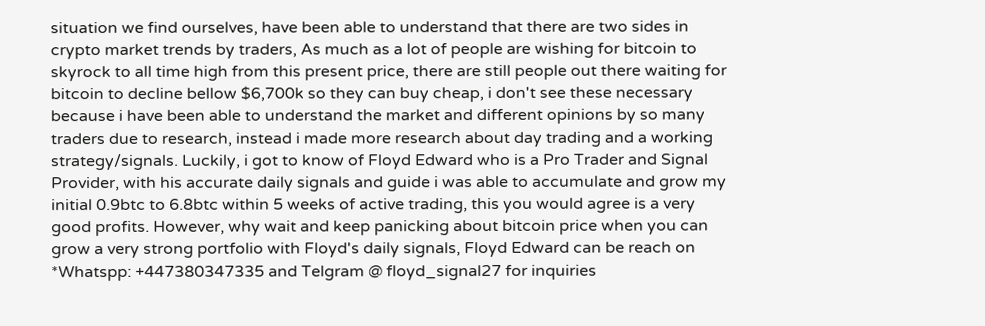situation we find ourselves, have been able to understand that there are two sides in crypto market trends by traders, As much as a lot of people are wishing for bitcoin to skyrock to all time high from this present price, there are still people out there waiting for bitcoin to decline bellow $6,700k so they can buy cheap, i don't see these necessary because i have been able to understand the market and different opinions by so many traders due to research, instead i made more research about day trading and a working strategy/signals. Luckily, i got to know of Floyd Edward who is a Pro Trader and Signal Provider, with his accurate daily signals and guide i was able to accumulate and grow my initial 0.9btc to 6.8btc within 5 weeks of active trading, this you would agree is a very good profits. However, why wait and keep panicking about bitcoin price when you can grow a very strong portfolio with Floyd's daily signals, Floyd Edward can be reach on *Whatspp: +447380347335 and Telgram @ floyd_signal27 for inquiries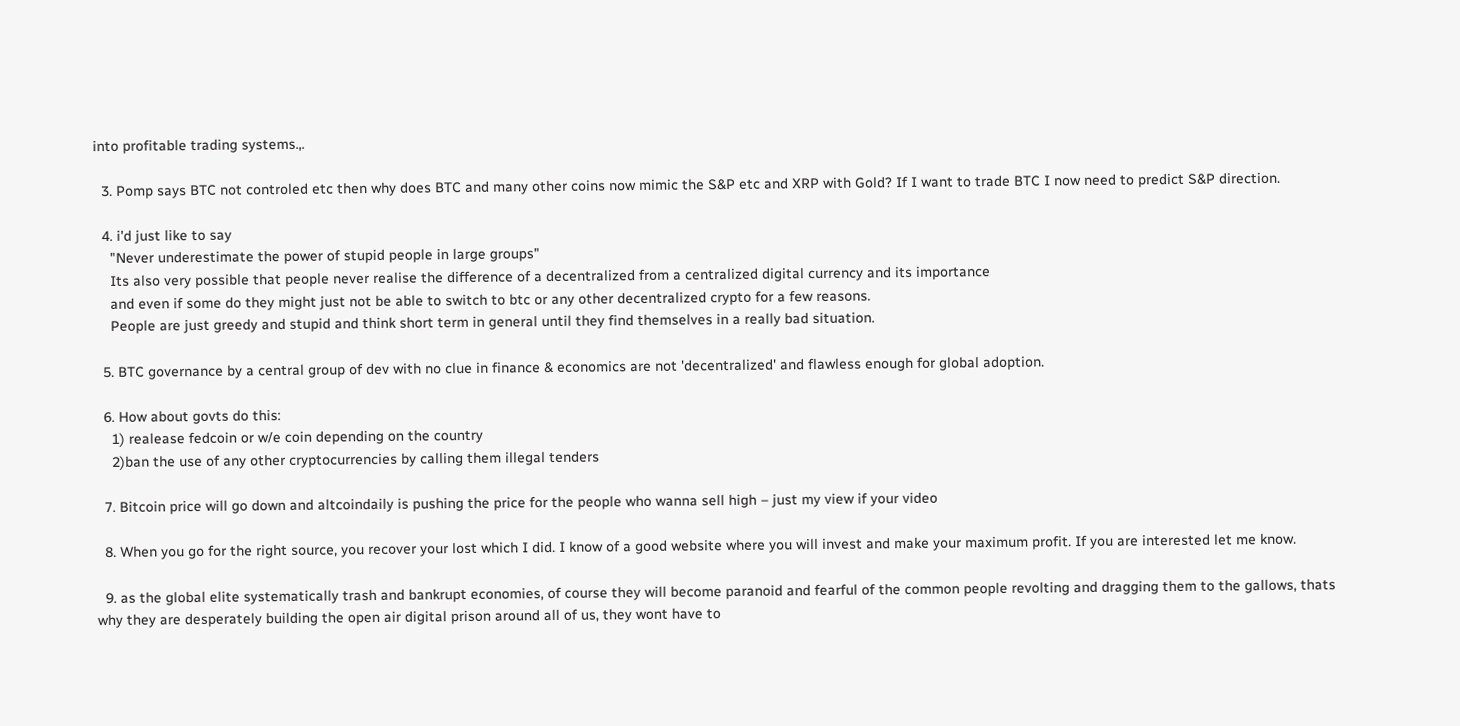into profitable trading systems.,.

  3. Pomp says BTC not controled etc then why does BTC and many other coins now mimic the S&P etc and XRP with Gold? If I want to trade BTC I now need to predict S&P direction.

  4. i'd just like to say
    "Never underestimate the power of stupid people in large groups"
    Its also very possible that people never realise the difference of a decentralized from a centralized digital currency and its importance
    and even if some do they might just not be able to switch to btc or any other decentralized crypto for a few reasons.
    People are just greedy and stupid and think short term in general until they find themselves in a really bad situation.

  5. BTC governance by a central group of dev with no clue in finance & economics are not 'decentralized' and flawless enough for global adoption.

  6. How about govts do this:
    1) realease fedcoin or w/e coin depending on the country
    2)ban the use of any other cryptocurrencies by calling them illegal tenders

  7. Bitcoin price will go down and altcoindaily is pushing the price for the people who wanna sell high – just my view if your video

  8. When you go for the right source, you recover your lost which I did. I know of a good website where you will invest and make your maximum profit. If you are interested let me know.

  9. as the global elite systematically trash and bankrupt economies, of course they will become paranoid and fearful of the common people revolting and dragging them to the gallows, thats why they are desperately building the open air digital prison around all of us, they wont have to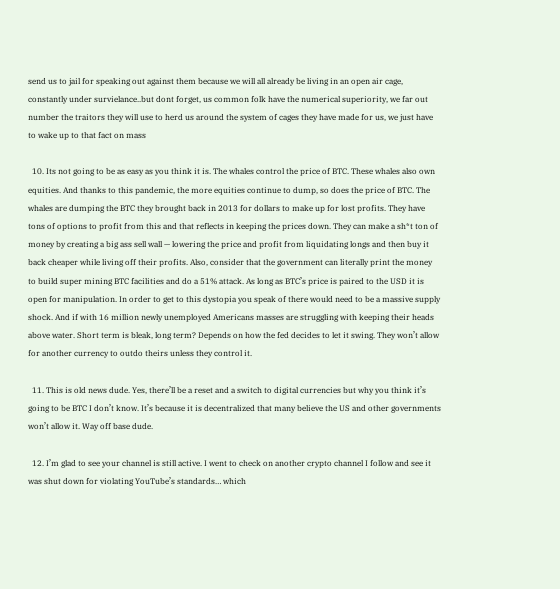send us to jail for speaking out against them because we will all already be living in an open air cage, constantly under survielance..but dont forget, us common folk have the numerical superiority, we far out number the traitors they will use to herd us around the system of cages they have made for us, we just have to wake up to that fact on mass

  10. Its not going to be as easy as you think it is. The whales control the price of BTC. These whales also own equities. And thanks to this pandemic, the more equities continue to dump, so does the price of BTC. The whales are dumping the BTC they brought back in 2013 for dollars to make up for lost profits. They have tons of options to profit from this and that reflects in keeping the prices down. They can make a sh*t ton of money by creating a big ass sell wall — lowering the price and profit from liquidating longs and then buy it back cheaper while living off their profits. Also, consider that the government can literally print the money to build super mining BTC facilities and do a 51% attack. As long as BTC’s price is paired to the USD it is open for manipulation. In order to get to this dystopia you speak of there would need to be a massive supply shock. And if with 16 million newly unemployed Americans masses are struggling with keeping their heads above water. Short term is bleak, long term? Depends on how the fed decides to let it swing. They won’t allow for another currency to outdo theirs unless they control it.

  11. This is old news dude. Yes, there’ll be a reset and a switch to digital currencies but why you think it’s going to be BTC I don’t know. It’s because it is decentralized that many believe the US and other governments won’t allow it. Way off base dude.

  12. I’m glad to see your channel is still active. I went to check on another crypto channel I follow and see it was shut down for violating YouTube’s standards… which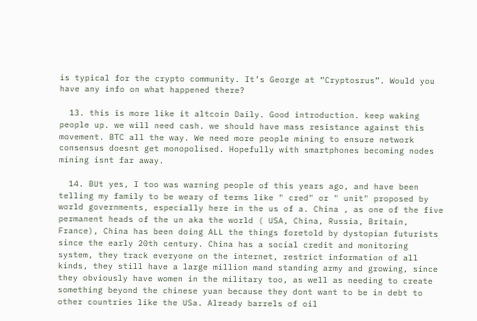is typical for the crypto community. It’s George at “Cryptosrus”. Would you have any info on what happened there?

  13. this is more like it altcoin Daily. Good introduction. keep waking people up. we will need cash. we should have mass resistance against this movement. BTC all the way. We need more people mining to ensure network consensus doesnt get monopolised. Hopefully with smartphones becoming nodes mining isnt far away.

  14. BUt yes, I too was warning people of this years ago, and have been telling my family to be weary of terms like " cred" or " unit" proposed by world governments, especially here in the us of a. China , as one of the five permanent heads of the un aka the world ( USA, China, Russia, Britain, France), China has been doing ALL the things foretold by dystopian futurists since the early 20th century. China has a social credit and monitoring system, they track everyone on the internet, restrict information of all kinds, they still have a large million mand standing army and growing, since they obviously have women in the military too, as well as needing to create something beyond the chinese yuan because they dont want to be in debt to other countries like the USa. Already barrels of oil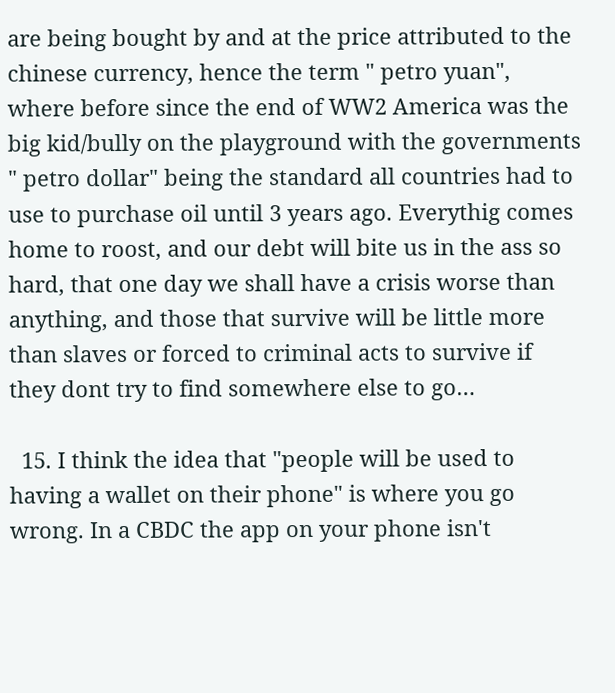are being bought by and at the price attributed to the chinese currency, hence the term " petro yuan", where before since the end of WW2 America was the big kid/bully on the playground with the governments " petro dollar" being the standard all countries had to use to purchase oil until 3 years ago. Everythig comes home to roost, and our debt will bite us in the ass so hard, that one day we shall have a crisis worse than anything, and those that survive will be little more than slaves or forced to criminal acts to survive if they dont try to find somewhere else to go…

  15. I think the idea that "people will be used to having a wallet on their phone" is where you go wrong. In a CBDC the app on your phone isn't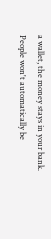a wallet, the money stays in your bank. People won't automatically be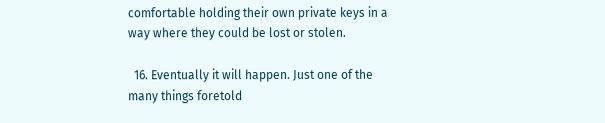comfortable holding their own private keys in a way where they could be lost or stolen.

  16. Eventually it will happen. Just one of the many things foretold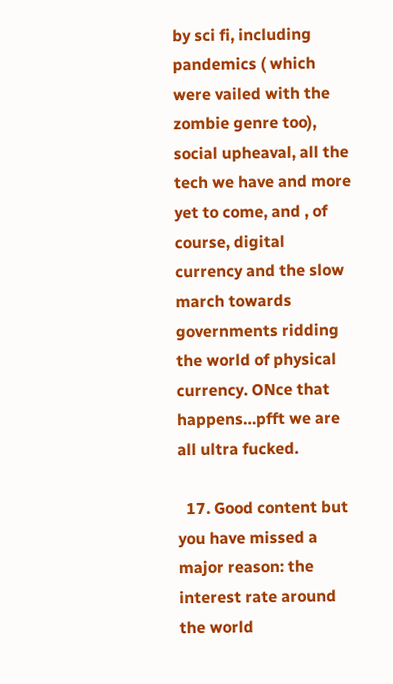by sci fi, including pandemics ( which were vailed with the zombie genre too), social upheaval, all the tech we have and more yet to come, and , of course, digital currency and the slow march towards governments ridding the world of physical currency. ONce that happens…pfft we are all ultra fucked.

  17. Good content but you have missed a major reason: the interest rate around the world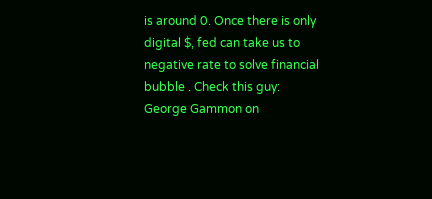is around 0. Once there is only digital $, fed can take us to negative rate to solve financial bubble . Check this guy: George Gammon on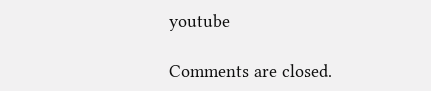youtube

Comments are closed.